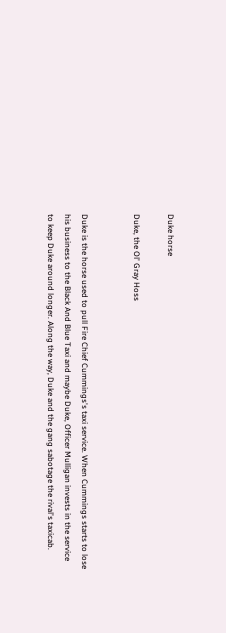Duke horse

Duke, the Ol' Gray Hoss


Duke is the horse used to pull Fire Chief Cummings's taxi service. When Cummings starts to lose his business to the Black And Blue Taxi and maybe Duke, Officer Mulligan invests in the service to keep Duke around longer. Along the way, Duke and the gang sabotage the rival's taxicab.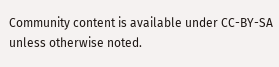Community content is available under CC-BY-SA unless otherwise noted.